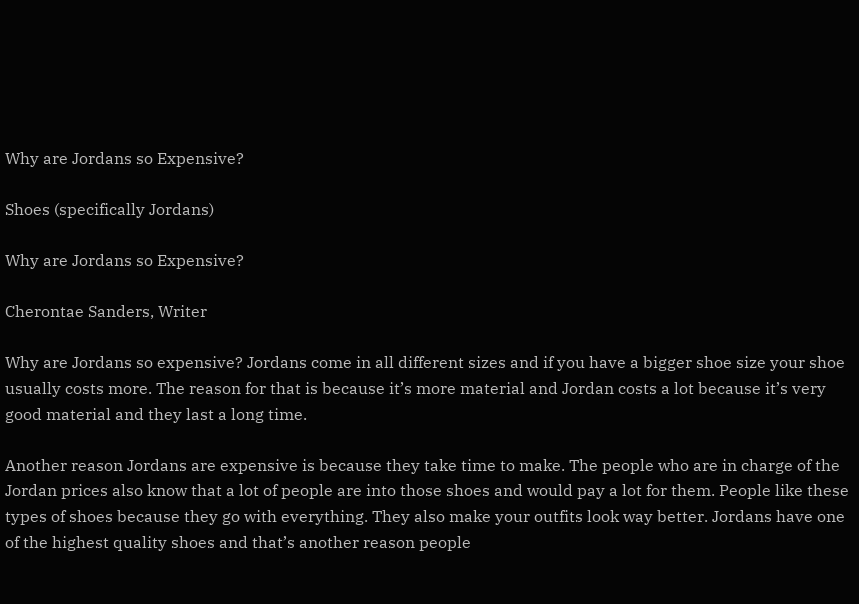Why are Jordans so Expensive?

Shoes (specifically Jordans)

Why are Jordans so Expensive?

Cherontae Sanders, Writer

Why are Jordans so expensive? Jordans come in all different sizes and if you have a bigger shoe size your shoe usually costs more. The reason for that is because it’s more material and Jordan costs a lot because it’s very good material and they last a long time.

Another reason Jordans are expensive is because they take time to make. The people who are in charge of the Jordan prices also know that a lot of people are into those shoes and would pay a lot for them. People like these types of shoes because they go with everything. They also make your outfits look way better. Jordans have one of the highest quality shoes and that’s another reason people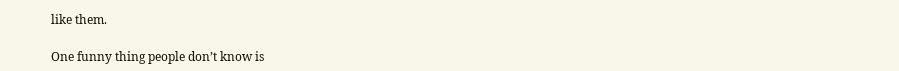like them.

One funny thing people don’t know is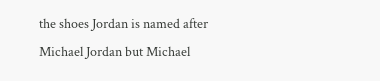the shoes Jordan is named after Michael Jordan but Michael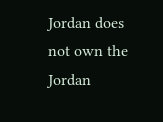Jordan does not own the Jordan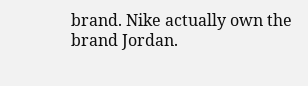brand. Nike actually own the brand Jordan.